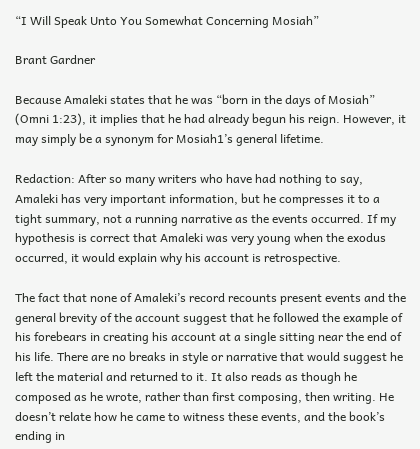“I Will Speak Unto You Somewhat Concerning Mosiah”

Brant Gardner

Because Amaleki states that he was “born in the days of Mosiah” (Omni 1:23), it implies that he had already begun his reign. However, it may simply be a synonym for Mosiah1’s general lifetime.

Redaction: After so many writers who have had nothing to say, Amaleki has very important information, but he compresses it to a tight summary, not a running narrative as the events occurred. If my hypothesis is correct that Amaleki was very young when the exodus occurred, it would explain why his account is retrospective.

The fact that none of Amaleki’s record recounts present events and the general brevity of the account suggest that he followed the example of his forebears in creating his account at a single sitting near the end of his life. There are no breaks in style or narrative that would suggest he left the material and returned to it. It also reads as though he composed as he wrote, rather than first composing, then writing. He doesn’t relate how he came to witness these events, and the book’s ending in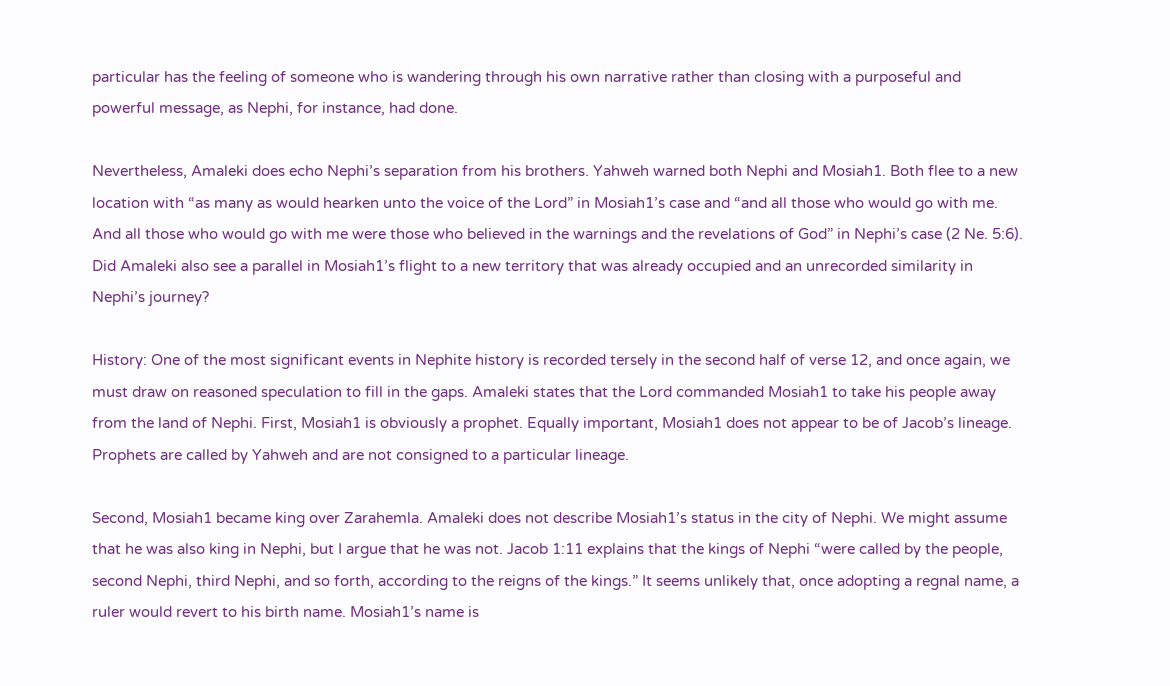particular has the feeling of someone who is wandering through his own narrative rather than closing with a purposeful and powerful message, as Nephi, for instance, had done.

Nevertheless, Amaleki does echo Nephi’s separation from his brothers. Yahweh warned both Nephi and Mosiah1. Both flee to a new location with “as many as would hearken unto the voice of the Lord” in Mosiah1’s case and “and all those who would go with me. And all those who would go with me were those who believed in the warnings and the revelations of God” in Nephi’s case (2 Ne. 5:6). Did Amaleki also see a parallel in Mosiah1’s flight to a new territory that was already occupied and an unrecorded similarity in Nephi’s journey?

History: One of the most significant events in Nephite history is recorded tersely in the second half of verse 12, and once again, we must draw on reasoned speculation to fill in the gaps. Amaleki states that the Lord commanded Mosiah1 to take his people away from the land of Nephi. First, Mosiah1 is obviously a prophet. Equally important, Mosiah1 does not appear to be of Jacob’s lineage. Prophets are called by Yahweh and are not consigned to a particular lineage.

Second, Mosiah1 became king over Zarahemla. Amaleki does not describe Mosiah1’s status in the city of Nephi. We might assume that he was also king in Nephi, but I argue that he was not. Jacob 1:11 explains that the kings of Nephi “were called by the people, second Nephi, third Nephi, and so forth, according to the reigns of the kings.” It seems unlikely that, once adopting a regnal name, a ruler would revert to his birth name. Mosiah1’s name is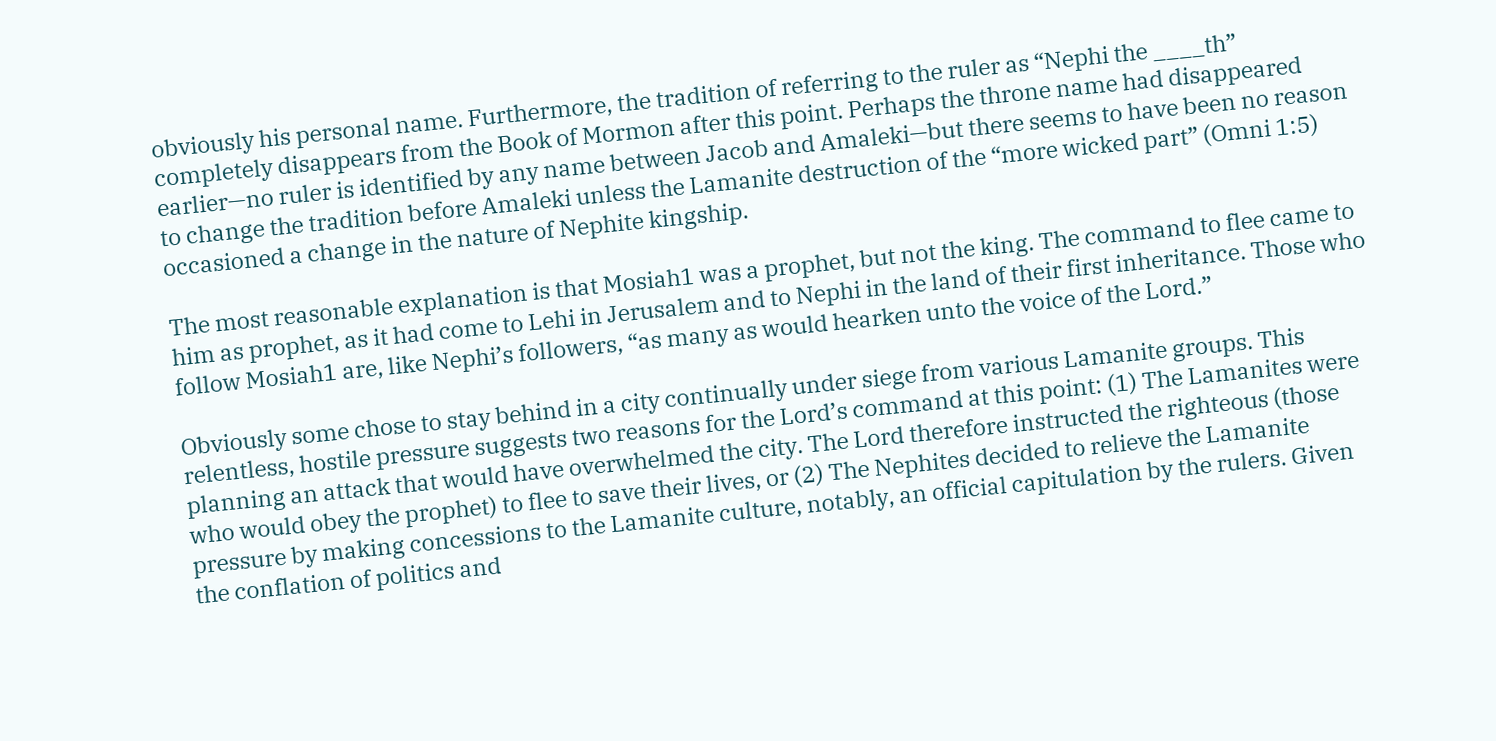obviously his personal name. Furthermore, the tradition of referring to the ruler as “Nephi the ____th” completely disappears from the Book of Mormon after this point. Perhaps the throne name had disappeared earlier—no ruler is identified by any name between Jacob and Amaleki—but there seems to have been no reason to change the tradition before Amaleki unless the Lamanite destruction of the “more wicked part” (Omni 1:5) occasioned a change in the nature of Nephite kingship.

The most reasonable explanation is that Mosiah1 was a prophet, but not the king. The command to flee came to him as prophet, as it had come to Lehi in Jerusalem and to Nephi in the land of their first inheritance. Those who follow Mosiah1 are, like Nephi’s followers, “as many as would hearken unto the voice of the Lord.”

Obviously some chose to stay behind in a city continually under siege from various Lamanite groups. This relentless, hostile pressure suggests two reasons for the Lord’s command at this point: (1) The Lamanites were planning an attack that would have overwhelmed the city. The Lord therefore instructed the righteous (those who would obey the prophet) to flee to save their lives, or (2) The Nephites decided to relieve the Lamanite pressure by making concessions to the Lamanite culture, notably, an official capitulation by the rulers. Given the conflation of politics and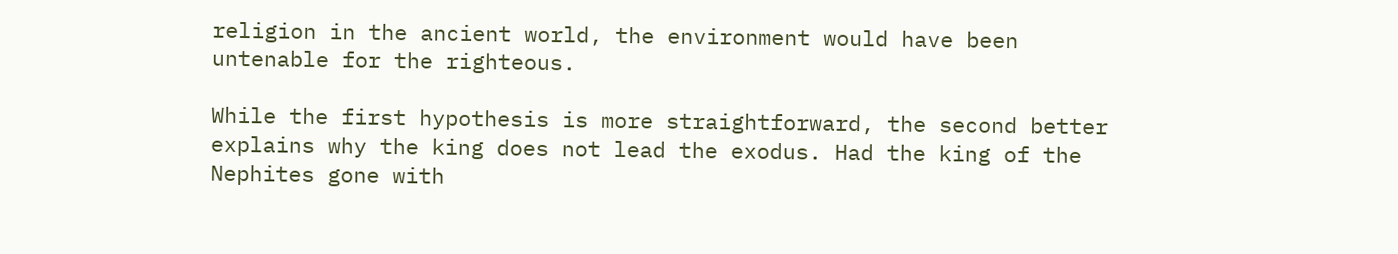religion in the ancient world, the environment would have been untenable for the righteous.

While the first hypothesis is more straightforward, the second better explains why the king does not lead the exodus. Had the king of the Nephites gone with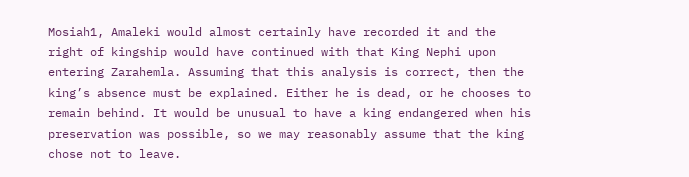Mosiah1, Amaleki would almost certainly have recorded it and the right of kingship would have continued with that King Nephi upon entering Zarahemla. Assuming that this analysis is correct, then the king’s absence must be explained. Either he is dead, or he chooses to remain behind. It would be unusual to have a king endangered when his preservation was possible, so we may reasonably assume that the king chose not to leave.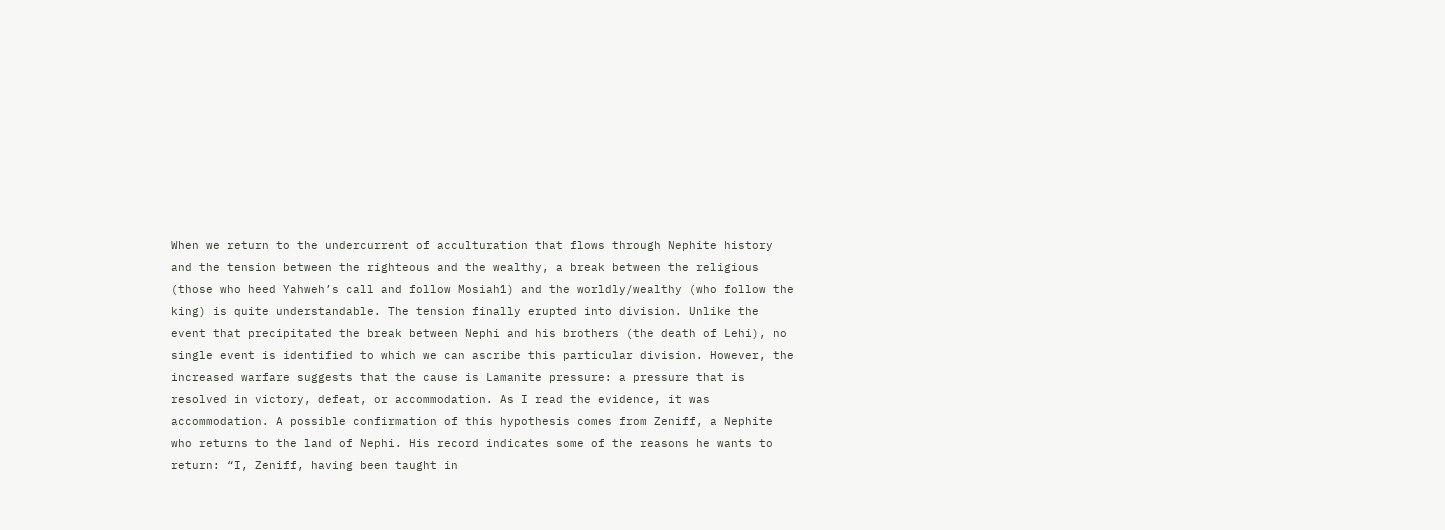When we return to the undercurrent of acculturation that flows through Nephite history and the tension between the righteous and the wealthy, a break between the religious (those who heed Yahweh’s call and follow Mosiah1) and the worldly/wealthy (who follow the king) is quite understandable. The tension finally erupted into division. Unlike the event that precipitated the break between Nephi and his brothers (the death of Lehi), no single event is identified to which we can ascribe this particular division. However, the increased warfare suggests that the cause is Lamanite pressure: a pressure that is resolved in victory, defeat, or accommodation. As I read the evidence, it was accommodation. A possible confirmation of this hypothesis comes from Zeniff, a Nephite who returns to the land of Nephi. His record indicates some of the reasons he wants to return: “I, Zeniff, having been taught in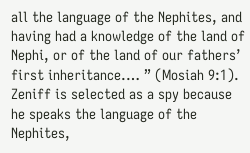all the language of the Nephites, and having had a knowledge of the land of Nephi, or of the land of our fathers’ first inheritance.… ” (Mosiah 9:1). Zeniff is selected as a spy because he speaks the language of the Nephites,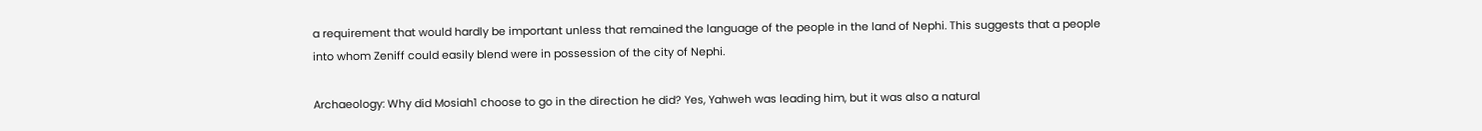a requirement that would hardly be important unless that remained the language of the people in the land of Nephi. This suggests that a people into whom Zeniff could easily blend were in possession of the city of Nephi.

Archaeology: Why did Mosiah1 choose to go in the direction he did? Yes, Yahweh was leading him, but it was also a natural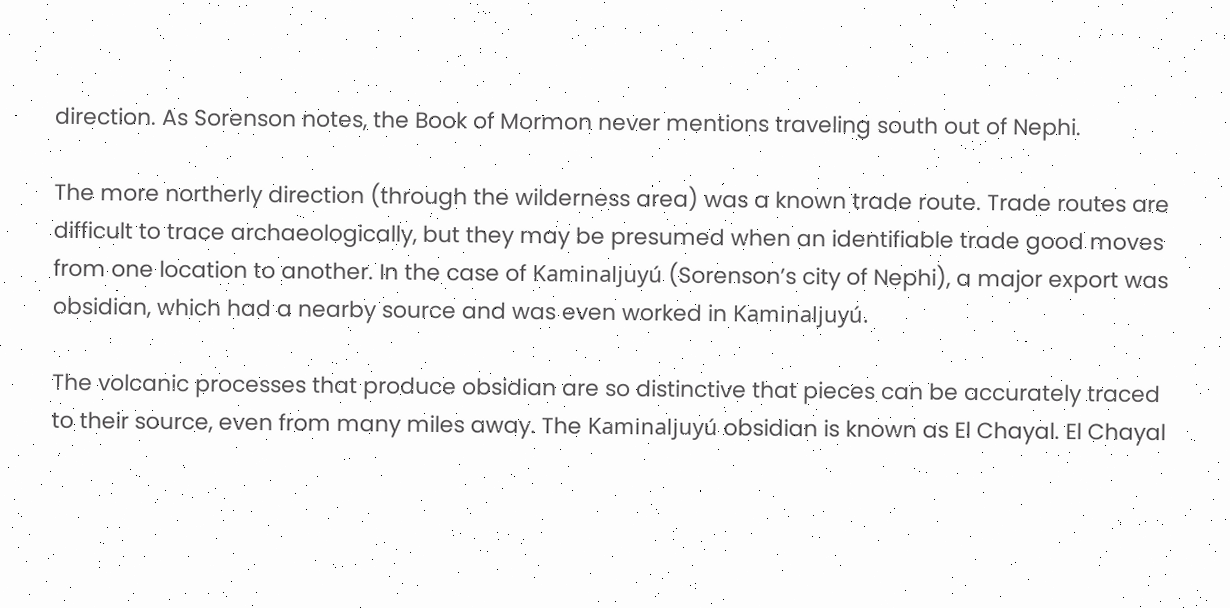direction. As Sorenson notes, the Book of Mormon never mentions traveling south out of Nephi.

The more northerly direction (through the wilderness area) was a known trade route. Trade routes are difficult to trace archaeologically, but they may be presumed when an identifiable trade good moves from one location to another. In the case of Kaminaljuyú (Sorenson’s city of Nephi), a major export was obsidian, which had a nearby source and was even worked in Kaminaljuyú.

The volcanic processes that produce obsidian are so distinctive that pieces can be accurately traced to their source, even from many miles away. The Kaminaljuyú obsidian is known as El Chayal. El Chayal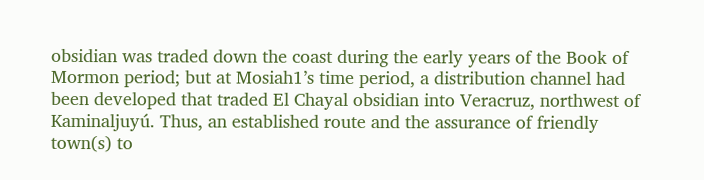obsidian was traded down the coast during the early years of the Book of Mormon period; but at Mosiah1’s time period, a distribution channel had been developed that traded El Chayal obsidian into Veracruz, northwest of Kaminaljuyú. Thus, an established route and the assurance of friendly town(s) to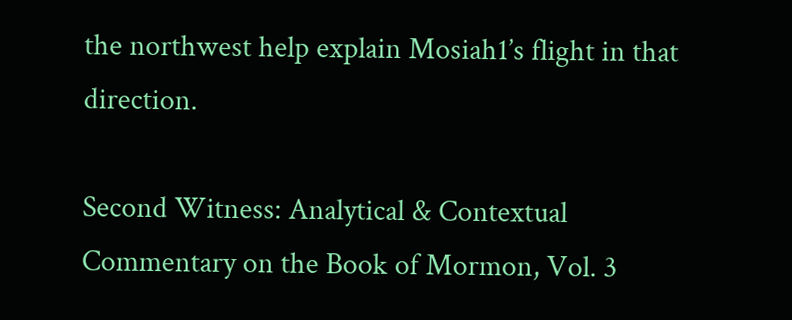the northwest help explain Mosiah1’s flight in that direction.

Second Witness: Analytical & Contextual Commentary on the Book of Mormon, Vol. 3